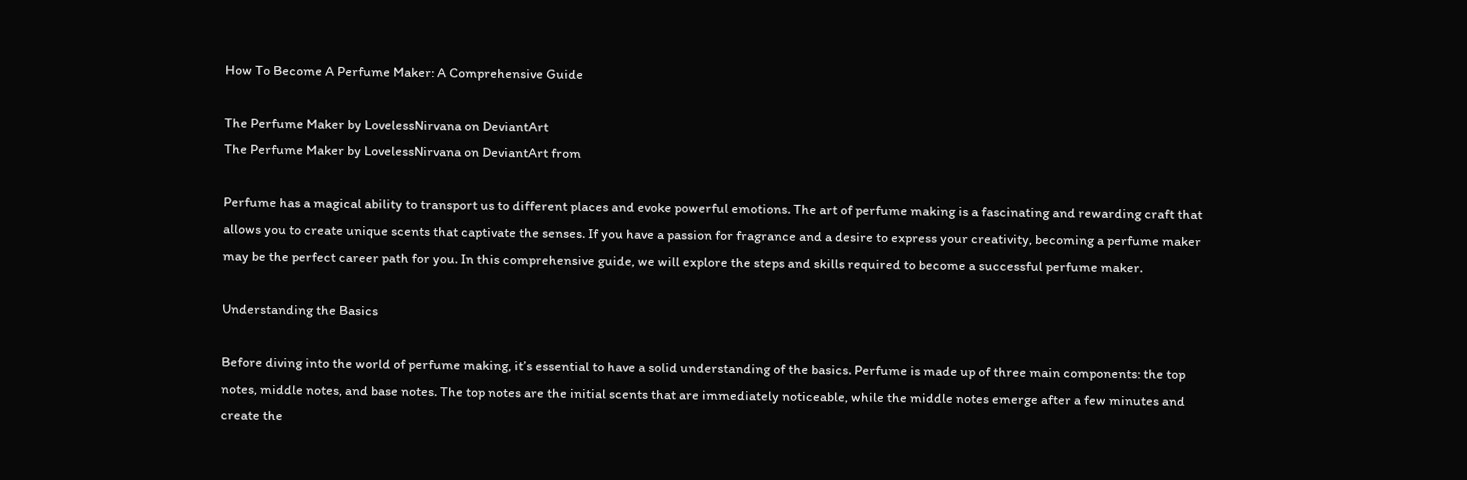How To Become A Perfume Maker: A Comprehensive Guide

The Perfume Maker by LovelessNirvana on DeviantArt
The Perfume Maker by LovelessNirvana on DeviantArt from

Perfume has a magical ability to transport us to different places and evoke powerful emotions. The art of perfume making is a fascinating and rewarding craft that allows you to create unique scents that captivate the senses. If you have a passion for fragrance and a desire to express your creativity, becoming a perfume maker may be the perfect career path for you. In this comprehensive guide, we will explore the steps and skills required to become a successful perfume maker.

Understanding the Basics

Before diving into the world of perfume making, it’s essential to have a solid understanding of the basics. Perfume is made up of three main components: the top notes, middle notes, and base notes. The top notes are the initial scents that are immediately noticeable, while the middle notes emerge after a few minutes and create the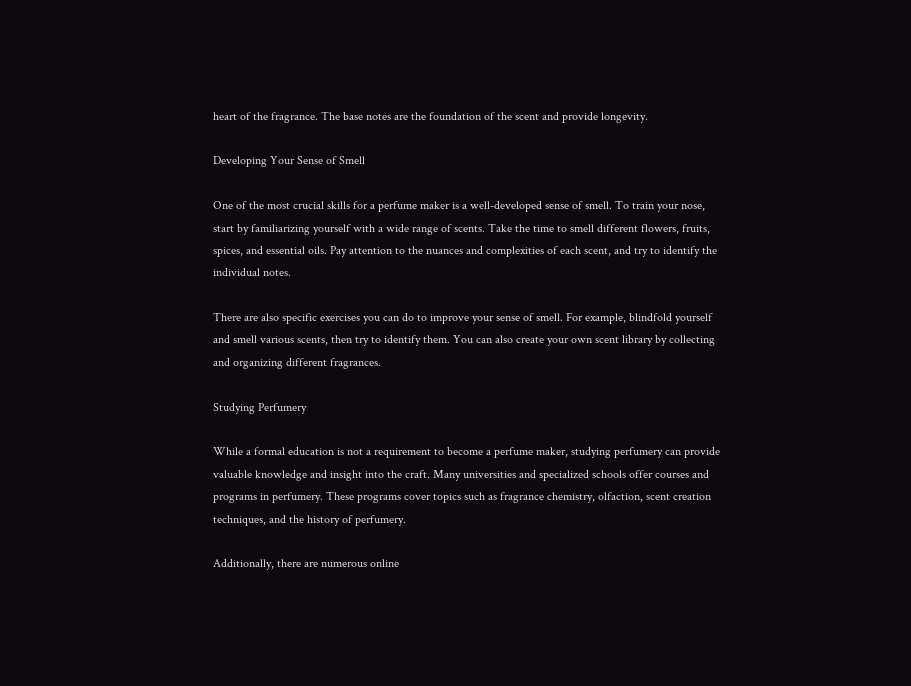heart of the fragrance. The base notes are the foundation of the scent and provide longevity.

Developing Your Sense of Smell

One of the most crucial skills for a perfume maker is a well-developed sense of smell. To train your nose, start by familiarizing yourself with a wide range of scents. Take the time to smell different flowers, fruits, spices, and essential oils. Pay attention to the nuances and complexities of each scent, and try to identify the individual notes.

There are also specific exercises you can do to improve your sense of smell. For example, blindfold yourself and smell various scents, then try to identify them. You can also create your own scent library by collecting and organizing different fragrances.

Studying Perfumery

While a formal education is not a requirement to become a perfume maker, studying perfumery can provide valuable knowledge and insight into the craft. Many universities and specialized schools offer courses and programs in perfumery. These programs cover topics such as fragrance chemistry, olfaction, scent creation techniques, and the history of perfumery.

Additionally, there are numerous online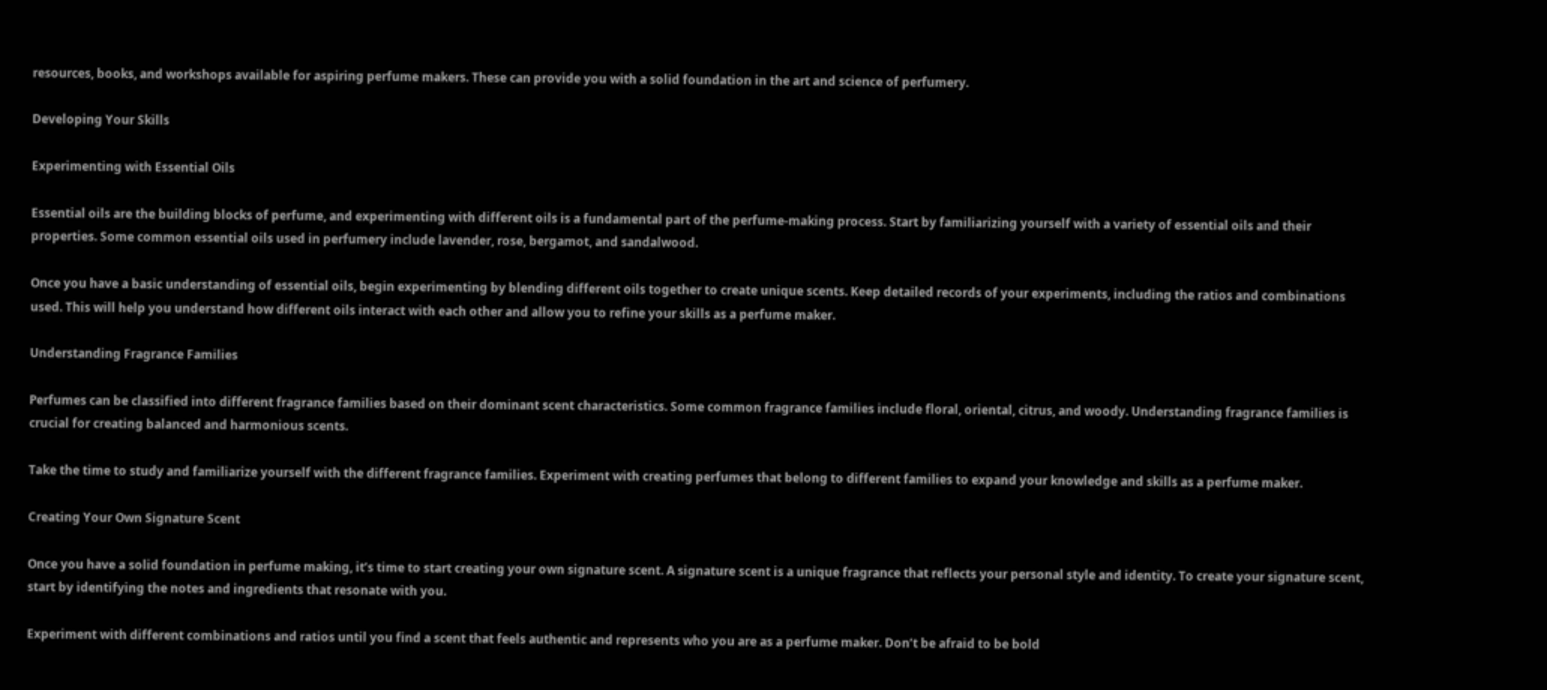resources, books, and workshops available for aspiring perfume makers. These can provide you with a solid foundation in the art and science of perfumery.

Developing Your Skills

Experimenting with Essential Oils

Essential oils are the building blocks of perfume, and experimenting with different oils is a fundamental part of the perfume-making process. Start by familiarizing yourself with a variety of essential oils and their properties. Some common essential oils used in perfumery include lavender, rose, bergamot, and sandalwood.

Once you have a basic understanding of essential oils, begin experimenting by blending different oils together to create unique scents. Keep detailed records of your experiments, including the ratios and combinations used. This will help you understand how different oils interact with each other and allow you to refine your skills as a perfume maker.

Understanding Fragrance Families

Perfumes can be classified into different fragrance families based on their dominant scent characteristics. Some common fragrance families include floral, oriental, citrus, and woody. Understanding fragrance families is crucial for creating balanced and harmonious scents.

Take the time to study and familiarize yourself with the different fragrance families. Experiment with creating perfumes that belong to different families to expand your knowledge and skills as a perfume maker.

Creating Your Own Signature Scent

Once you have a solid foundation in perfume making, it’s time to start creating your own signature scent. A signature scent is a unique fragrance that reflects your personal style and identity. To create your signature scent, start by identifying the notes and ingredients that resonate with you.

Experiment with different combinations and ratios until you find a scent that feels authentic and represents who you are as a perfume maker. Don’t be afraid to be bold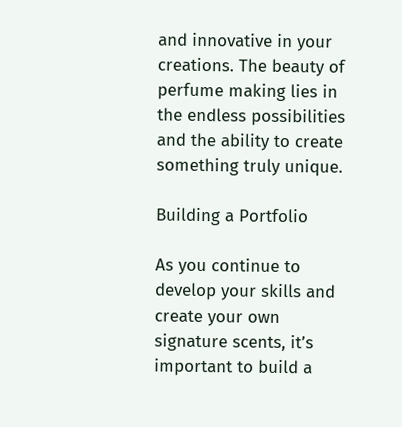and innovative in your creations. The beauty of perfume making lies in the endless possibilities and the ability to create something truly unique.

Building a Portfolio

As you continue to develop your skills and create your own signature scents, it’s important to build a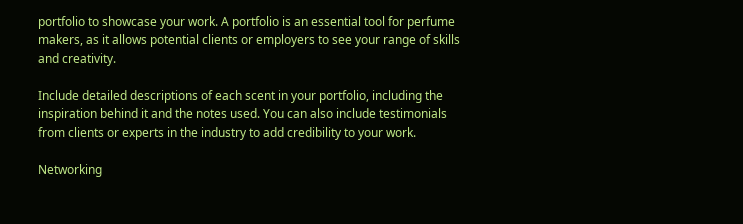portfolio to showcase your work. A portfolio is an essential tool for perfume makers, as it allows potential clients or employers to see your range of skills and creativity.

Include detailed descriptions of each scent in your portfolio, including the inspiration behind it and the notes used. You can also include testimonials from clients or experts in the industry to add credibility to your work.

Networking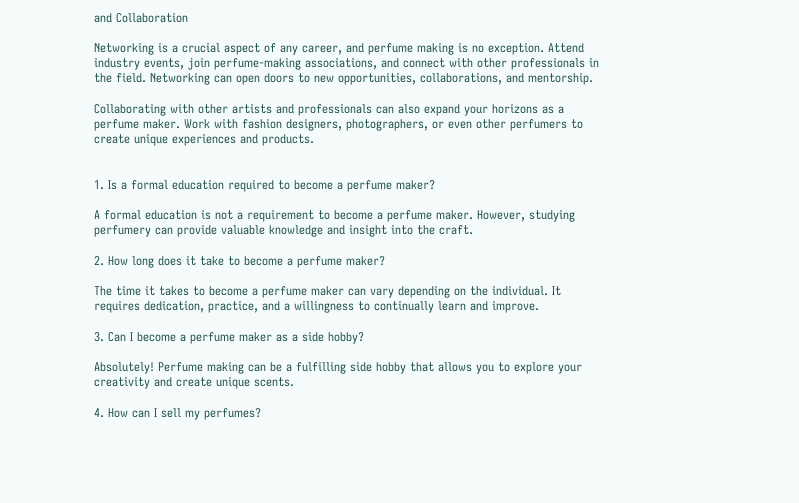and Collaboration

Networking is a crucial aspect of any career, and perfume making is no exception. Attend industry events, join perfume-making associations, and connect with other professionals in the field. Networking can open doors to new opportunities, collaborations, and mentorship.

Collaborating with other artists and professionals can also expand your horizons as a perfume maker. Work with fashion designers, photographers, or even other perfumers to create unique experiences and products.


1. Is a formal education required to become a perfume maker?

A formal education is not a requirement to become a perfume maker. However, studying perfumery can provide valuable knowledge and insight into the craft.

2. How long does it take to become a perfume maker?

The time it takes to become a perfume maker can vary depending on the individual. It requires dedication, practice, and a willingness to continually learn and improve.

3. Can I become a perfume maker as a side hobby?

Absolutely! Perfume making can be a fulfilling side hobby that allows you to explore your creativity and create unique scents.

4. How can I sell my perfumes?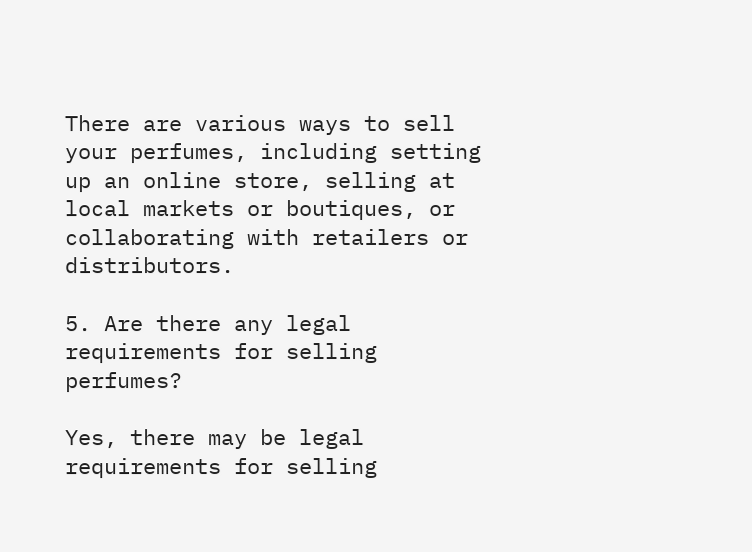There are various ways to sell your perfumes, including setting up an online store, selling at local markets or boutiques, or collaborating with retailers or distributors.

5. Are there any legal requirements for selling perfumes?

Yes, there may be legal requirements for selling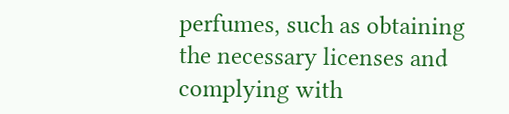perfumes, such as obtaining the necessary licenses and complying with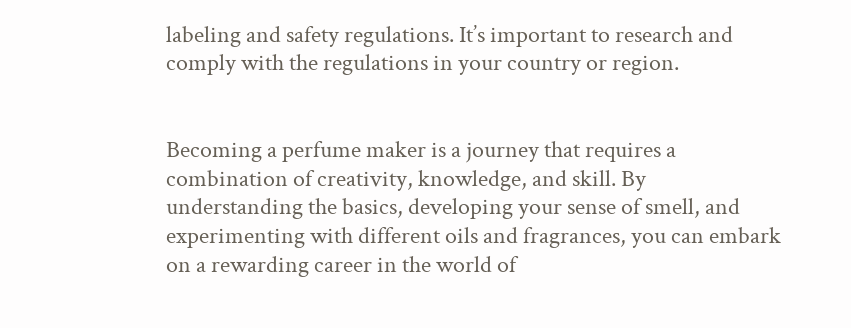labeling and safety regulations. It’s important to research and comply with the regulations in your country or region.


Becoming a perfume maker is a journey that requires a combination of creativity, knowledge, and skill. By understanding the basics, developing your sense of smell, and experimenting with different oils and fragrances, you can embark on a rewarding career in the world of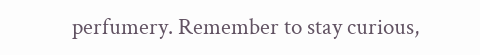perfumery. Remember to stay curious,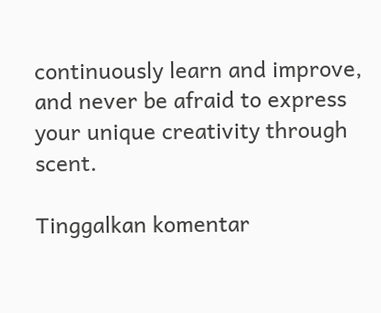continuously learn and improve, and never be afraid to express your unique creativity through scent.

Tinggalkan komentar